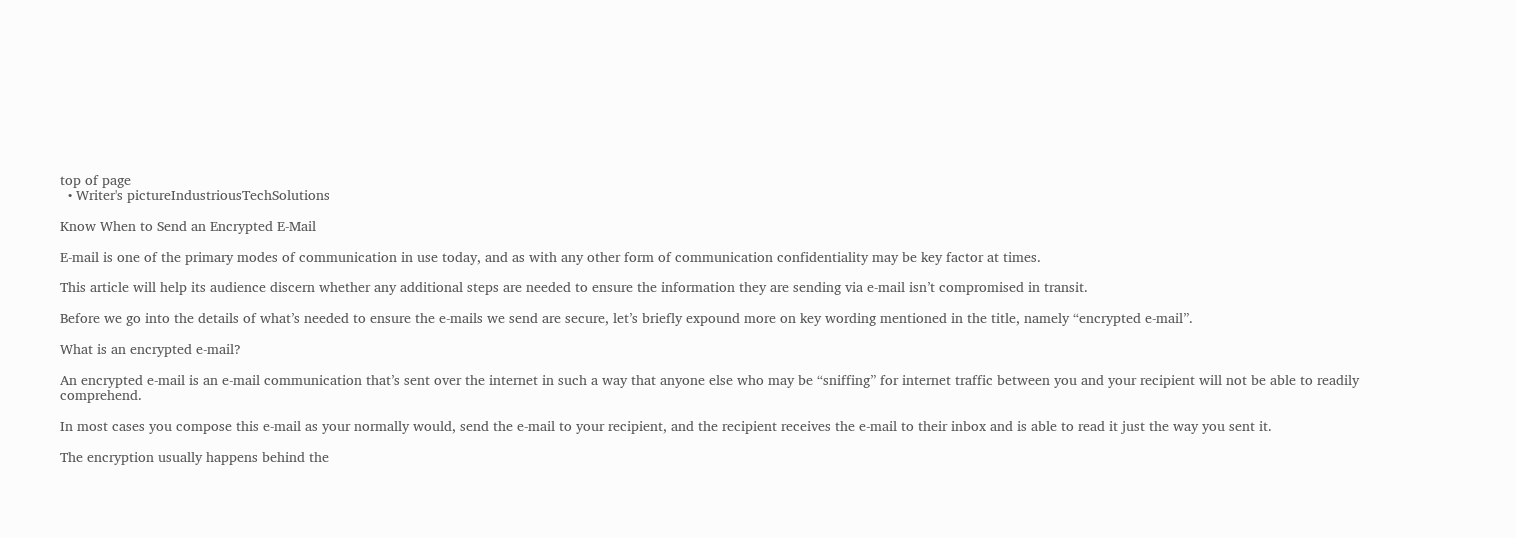top of page
  • Writer's pictureIndustriousTechSolutions

Know When to Send an Encrypted E-Mail

E-mail is one of the primary modes of communication in use today, and as with any other form of communication confidentiality may be key factor at times.

This article will help its audience discern whether any additional steps are needed to ensure the information they are sending via e-mail isn’t compromised in transit.

Before we go into the details of what’s needed to ensure the e-mails we send are secure, let’s briefly expound more on key wording mentioned in the title, namely “encrypted e-mail”.

What is an encrypted e-mail?

An encrypted e-mail is an e-mail communication that’s sent over the internet in such a way that anyone else who may be “sniffing” for internet traffic between you and your recipient will not be able to readily comprehend.

In most cases you compose this e-mail as your normally would, send the e-mail to your recipient, and the recipient receives the e-mail to their inbox and is able to read it just the way you sent it.

The encryption usually happens behind the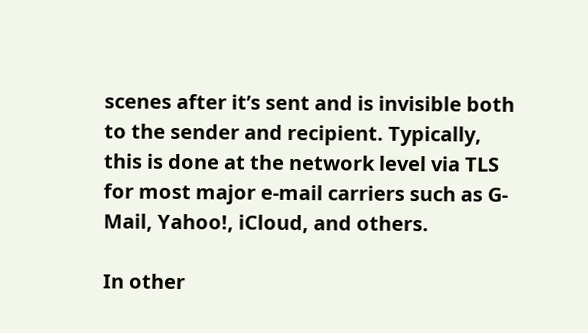scenes after it’s sent and is invisible both to the sender and recipient. Typically, this is done at the network level via TLS for most major e-mail carriers such as G-Mail, Yahoo!, iCloud, and others.

In other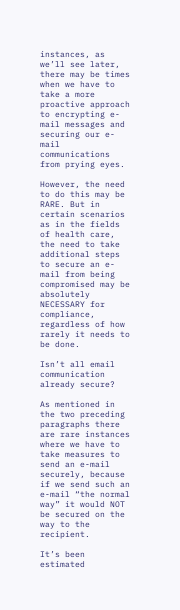instances, as we’ll see later, there may be times when we have to take a more proactive approach to encrypting e-mail messages and securing our e-mail communications from prying eyes.

However, the need to do this may be RARE. But in certain scenarios as in the fields of health care, the need to take additional steps to secure an e-mail from being compromised may be absolutely NECESSARY for compliance, regardless of how rarely it needs to be done.

Isn’t all email communication already secure?

As mentioned in the two preceding paragraphs there are rare instances where we have to take measures to send an e-mail securely, because if we send such an e-mail “the normal way” it would NOT be secured on the way to the recipient.

It’s been estimated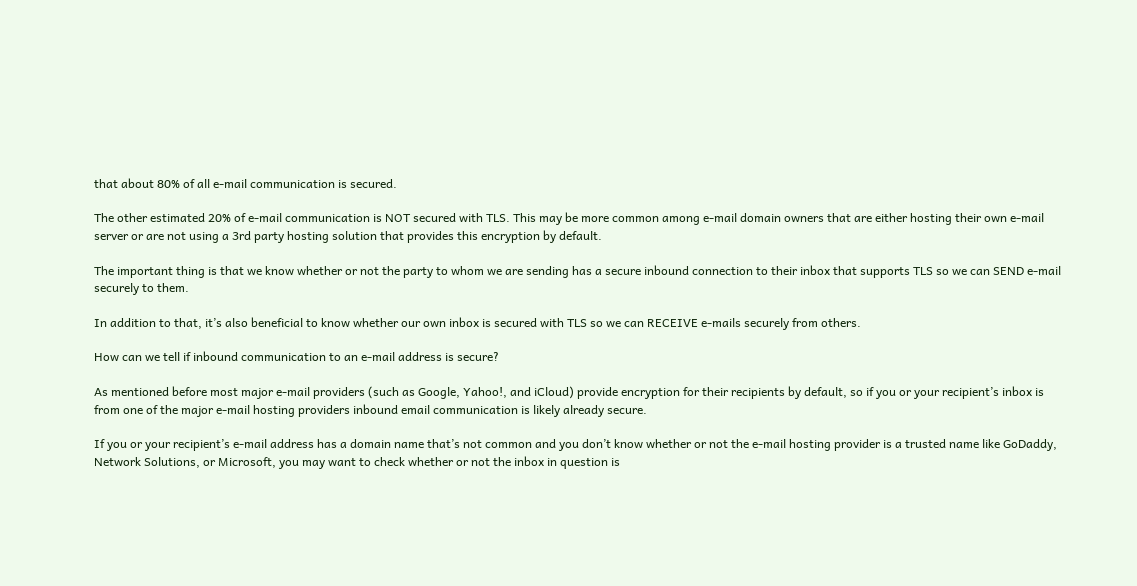that about 80% of all e-mail communication is secured.

The other estimated 20% of e-mail communication is NOT secured with TLS. This may be more common among e-mail domain owners that are either hosting their own e-mail server or are not using a 3rd party hosting solution that provides this encryption by default.

The important thing is that we know whether or not the party to whom we are sending has a secure inbound connection to their inbox that supports TLS so we can SEND e-mail securely to them.

In addition to that, it’s also beneficial to know whether our own inbox is secured with TLS so we can RECEIVE e-mails securely from others.

How can we tell if inbound communication to an e-mail address is secure?

As mentioned before most major e-mail providers (such as Google, Yahoo!, and iCloud) provide encryption for their recipients by default, so if you or your recipient’s inbox is from one of the major e-mail hosting providers inbound email communication is likely already secure.

If you or your recipient’s e-mail address has a domain name that’s not common and you don’t know whether or not the e-mail hosting provider is a trusted name like GoDaddy, Network Solutions, or Microsoft, you may want to check whether or not the inbox in question is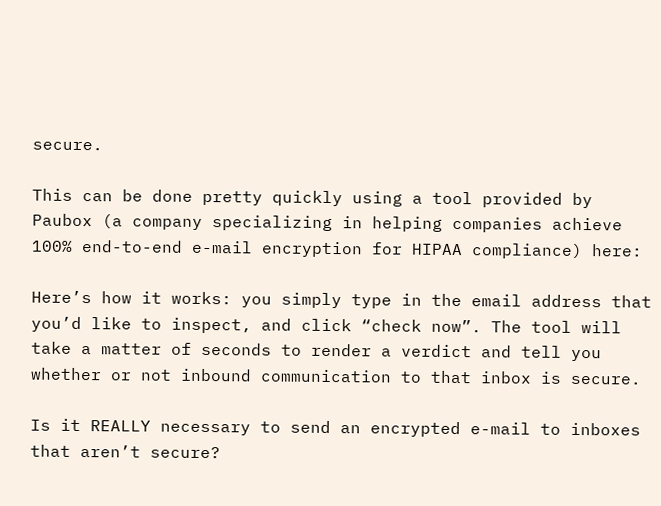secure.

This can be done pretty quickly using a tool provided by Paubox (a company specializing in helping companies achieve 100% end-to-end e-mail encryption for HIPAA compliance) here:

Here’s how it works: you simply type in the email address that you’d like to inspect, and click “check now”. The tool will take a matter of seconds to render a verdict and tell you whether or not inbound communication to that inbox is secure.

Is it REALLY necessary to send an encrypted e-mail to inboxes that aren’t secure?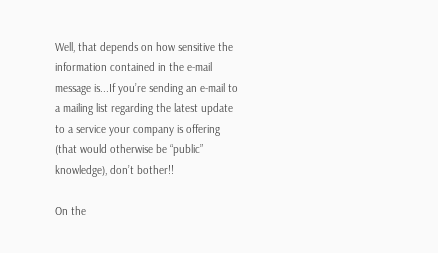Well, that depends on how sensitive the information contained in the e-mail message is...If you’re sending an e-mail to a mailing list regarding the latest update to a service your company is offering (that would otherwise be “public” knowledge), don’t bother!!

On the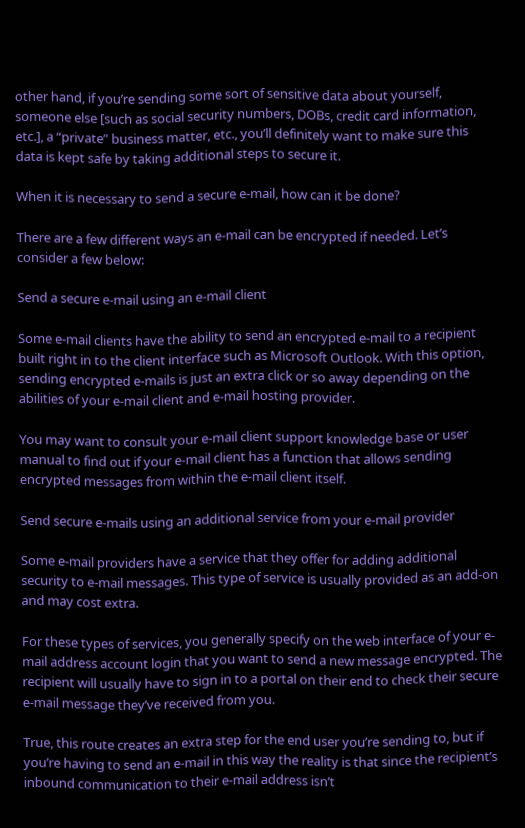other hand, if you’re sending some sort of sensitive data about yourself, someone else [such as social security numbers, DOBs, credit card information, etc.], a “private” business matter, etc., you’ll definitely want to make sure this data is kept safe by taking additional steps to secure it.

When it is necessary to send a secure e-mail, how can it be done?

There are a few different ways an e-mail can be encrypted if needed. Let’s consider a few below:

Send a secure e-mail using an e-mail client

Some e-mail clients have the ability to send an encrypted e-mail to a recipient built right in to the client interface such as Microsoft Outlook. With this option, sending encrypted e-mails is just an extra click or so away depending on the abilities of your e-mail client and e-mail hosting provider.

You may want to consult your e-mail client support knowledge base or user manual to find out if your e-mail client has a function that allows sending encrypted messages from within the e-mail client itself.

Send secure e-mails using an additional service from your e-mail provider

Some e-mail providers have a service that they offer for adding additional security to e-mail messages. This type of service is usually provided as an add-on and may cost extra.

For these types of services, you generally specify on the web interface of your e-mail address account login that you want to send a new message encrypted. The recipient will usually have to sign in to a portal on their end to check their secure e-mail message they’ve received from you.

True, this route creates an extra step for the end user you’re sending to, but if you’re having to send an e-mail in this way the reality is that since the recipient’s inbound communication to their e-mail address isn’t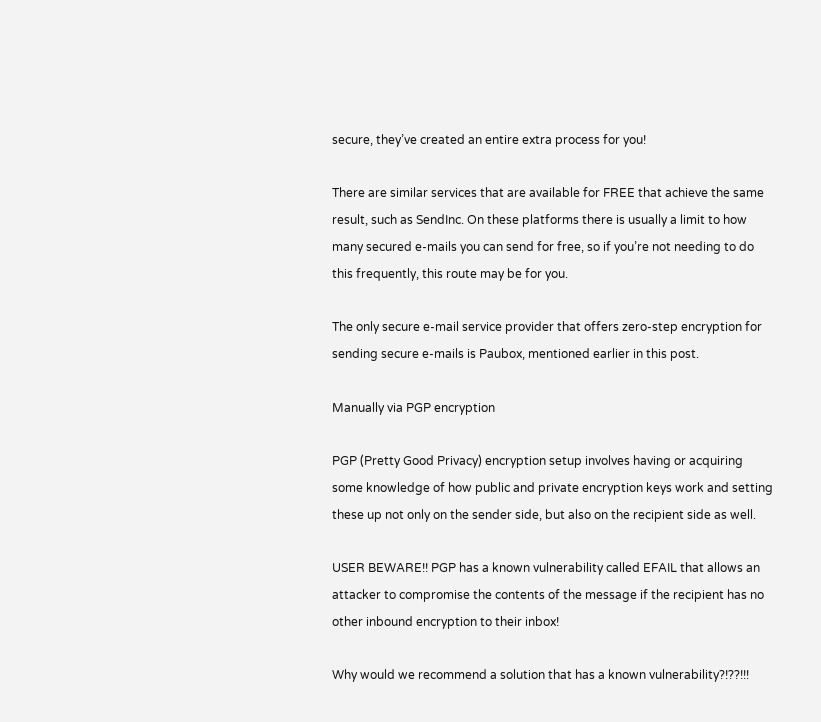secure, they’ve created an entire extra process for you!

There are similar services that are available for FREE that achieve the same result, such as SendInc. On these platforms there is usually a limit to how many secured e-mails you can send for free, so if you’re not needing to do this frequently, this route may be for you.

The only secure e-mail service provider that offers zero-step encryption for sending secure e-mails is Paubox, mentioned earlier in this post.

Manually via PGP encryption

PGP (Pretty Good Privacy) encryption setup involves having or acquiring some knowledge of how public and private encryption keys work and setting these up not only on the sender side, but also on the recipient side as well.

USER BEWARE!! PGP has a known vulnerability called EFAIL that allows an attacker to compromise the contents of the message if the recipient has no other inbound encryption to their inbox!

Why would we recommend a solution that has a known vulnerability?!??!!!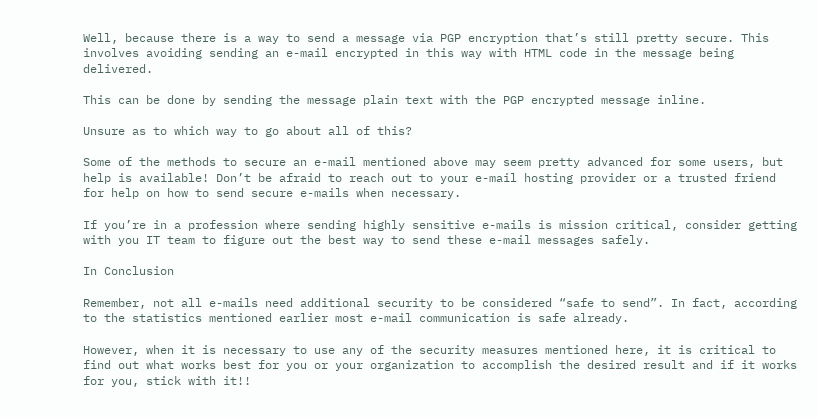Well, because there is a way to send a message via PGP encryption that’s still pretty secure. This involves avoiding sending an e-mail encrypted in this way with HTML code in the message being delivered.

This can be done by sending the message plain text with the PGP encrypted message inline.

Unsure as to which way to go about all of this?

Some of the methods to secure an e-mail mentioned above may seem pretty advanced for some users, but help is available! Don’t be afraid to reach out to your e-mail hosting provider or a trusted friend for help on how to send secure e-mails when necessary.

If you’re in a profession where sending highly sensitive e-mails is mission critical, consider getting with you IT team to figure out the best way to send these e-mail messages safely.

In Conclusion

Remember, not all e-mails need additional security to be considered “safe to send”. In fact, according to the statistics mentioned earlier most e-mail communication is safe already.

However, when it is necessary to use any of the security measures mentioned here, it is critical to find out what works best for you or your organization to accomplish the desired result and if it works for you, stick with it!!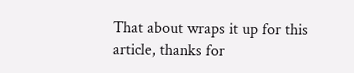That about wraps it up for this article, thanks for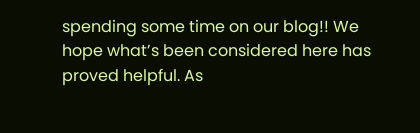spending some time on our blog!! We hope what’s been considered here has proved helpful. As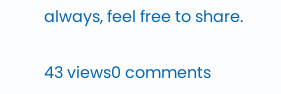always, feel free to share.

43 views0 comments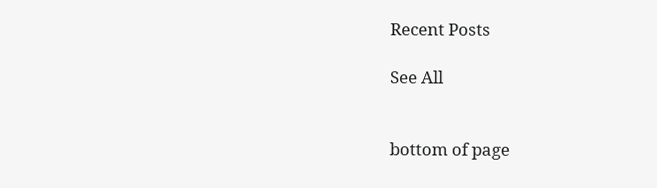Recent Posts

See All


bottom of page